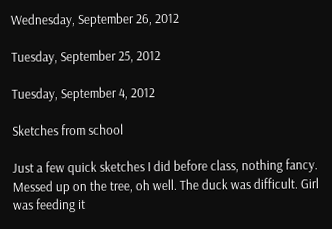Wednesday, September 26, 2012

Tuesday, September 25, 2012

Tuesday, September 4, 2012

Sketches from school

Just a few quick sketches I did before class, nothing fancy. Messed up on the tree, oh well. The duck was difficult. Girl was feeding it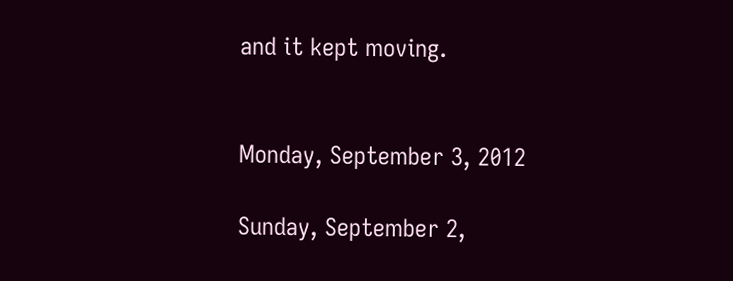and it kept moving.


Monday, September 3, 2012

Sunday, September 2,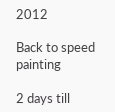2012

Back to speed painting

2 days till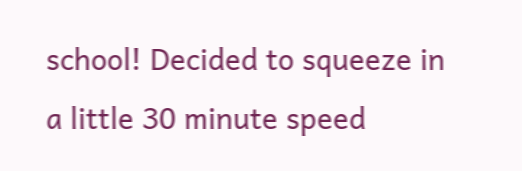school! Decided to squeeze in a little 30 minute speed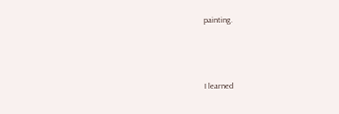painting.




I learned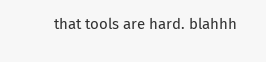that tools are hard. blahhh